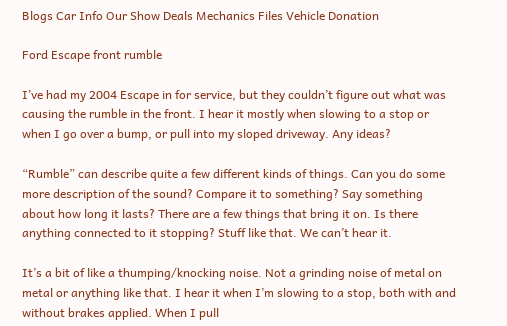Blogs Car Info Our Show Deals Mechanics Files Vehicle Donation

Ford Escape front rumble

I’ve had my 2004 Escape in for service, but they couldn’t figure out what was causing the rumble in the front. I hear it mostly when slowing to a stop or when I go over a bump, or pull into my sloped driveway. Any ideas?

“Rumble” can describe quite a few different kinds of things. Can you do some more description of the sound? Compare it to something? Say something about how long it lasts? There are a few things that bring it on. Is there anything connected to it stopping? Stuff like that. We can’t hear it.

It’s a bit of like a thumping/knocking noise. Not a grinding noise of metal on metal or anything like that. I hear it when I’m slowing to a stop, both with and without brakes applied. When I pull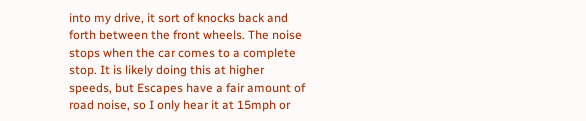into my drive, it sort of knocks back and forth between the front wheels. The noise stops when the car comes to a complete stop. It is likely doing this at higher speeds, but Escapes have a fair amount of road noise, so I only hear it at 15mph or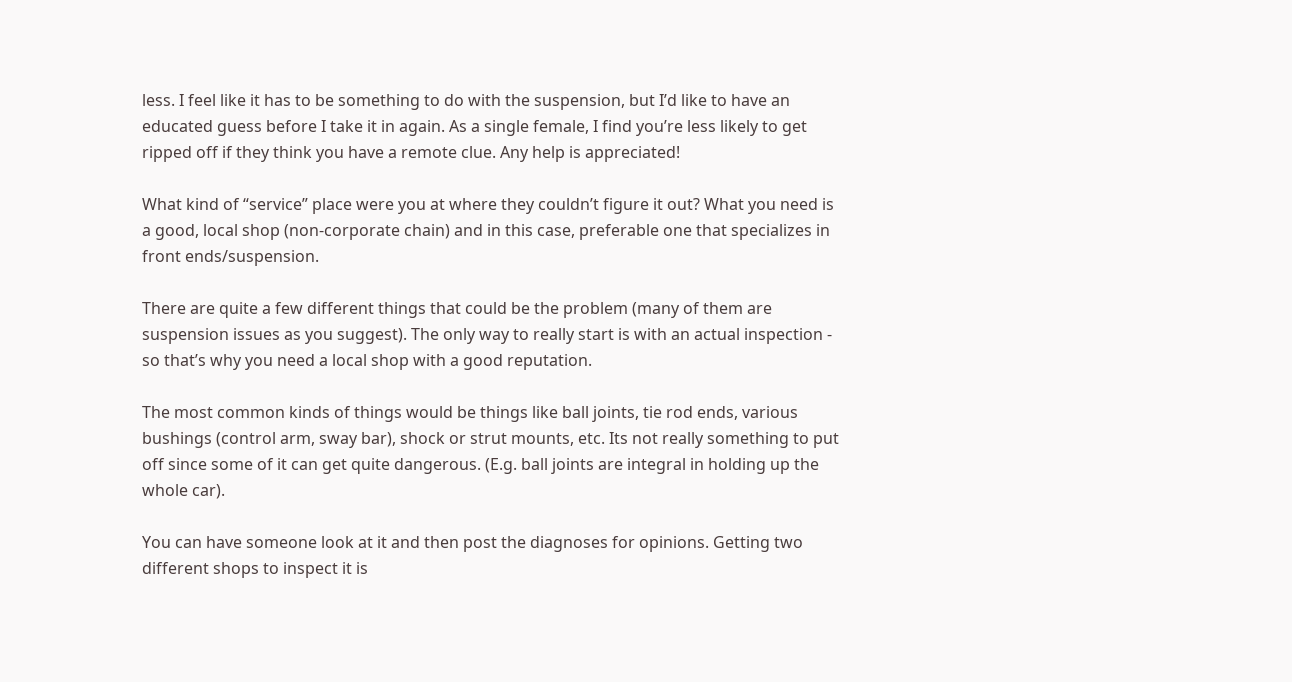less. I feel like it has to be something to do with the suspension, but I’d like to have an educated guess before I take it in again. As a single female, I find you’re less likely to get ripped off if they think you have a remote clue. Any help is appreciated!

What kind of “service” place were you at where they couldn’t figure it out? What you need is a good, local shop (non-corporate chain) and in this case, preferable one that specializes in front ends/suspension.

There are quite a few different things that could be the problem (many of them are suspension issues as you suggest). The only way to really start is with an actual inspection - so that’s why you need a local shop with a good reputation.

The most common kinds of things would be things like ball joints, tie rod ends, various bushings (control arm, sway bar), shock or strut mounts, etc. Its not really something to put off since some of it can get quite dangerous. (E.g. ball joints are integral in holding up the whole car).

You can have someone look at it and then post the diagnoses for opinions. Getting two different shops to inspect it is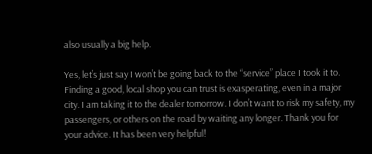also usually a big help.

Yes, let’s just say I won’t be going back to the “service” place I took it to. Finding a good, local shop you can trust is exasperating, even in a major city. I am taking it to the dealer tomorrow. I don’t want to risk my safety, my passengers, or others on the road by waiting any longer. Thank you for your advice. It has been very helpful!